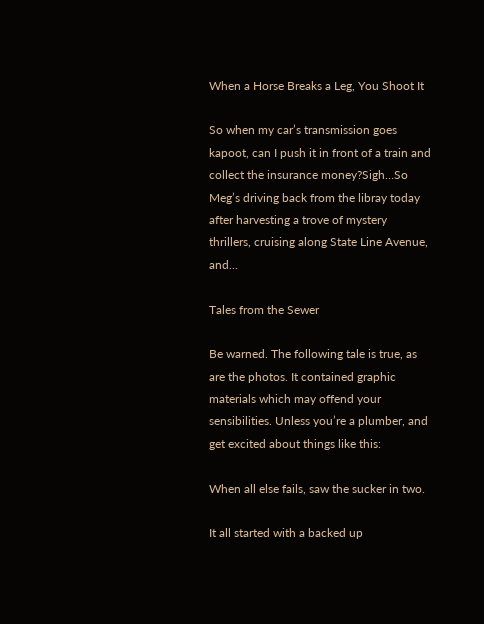When a Horse Breaks a Leg, You Shoot It

So when my car’s transmission goes kapoot, can I push it in front of a train and collect the insurance money?Sigh…So Meg’s driving back from the libray today after harvesting a trove of mystery thrillers, cruising along State Line Avenue, and...

Tales from the Sewer

Be warned. The following tale is true, as are the photos. It contained graphic materials which may offend your sensibilities. Unless you’re a plumber, and get excited about things like this:

When all else fails, saw the sucker in two.

It all started with a backed up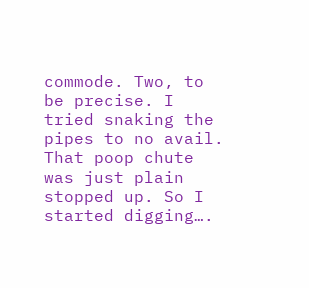commode. Two, to be precise. I tried snaking the pipes to no avail. That poop chute was just plain stopped up. So I started digging….